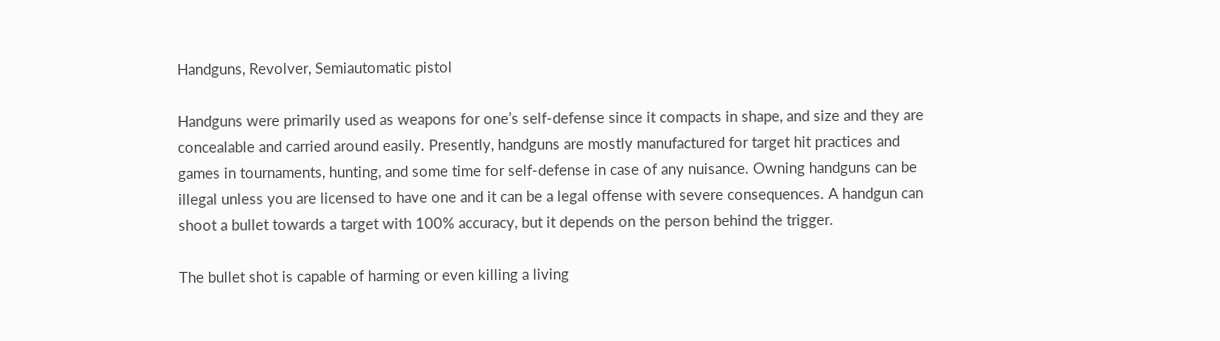Handguns, Revolver, Semiautomatic pistol

Handguns were primarily used as weapons for one’s self-defense since it compacts in shape, and size and they are concealable and carried around easily. Presently, handguns are mostly manufactured for target hit practices and games in tournaments, hunting, and some time for self-defense in case of any nuisance. Owning handguns can be illegal unless you are licensed to have one and it can be a legal offense with severe consequences. A handgun can shoot a bullet towards a target with 100% accuracy, but it depends on the person behind the trigger.

The bullet shot is capable of harming or even killing a living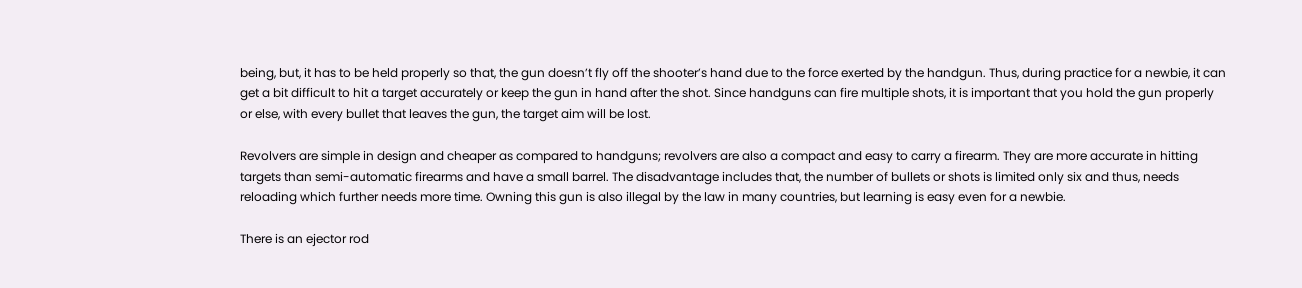being, but, it has to be held properly so that, the gun doesn’t fly off the shooter’s hand due to the force exerted by the handgun. Thus, during practice for a newbie, it can get a bit difficult to hit a target accurately or keep the gun in hand after the shot. Since handguns can fire multiple shots, it is important that you hold the gun properly or else, with every bullet that leaves the gun, the target aim will be lost.

Revolvers are simple in design and cheaper as compared to handguns; revolvers are also a compact and easy to carry a firearm. They are more accurate in hitting targets than semi-automatic firearms and have a small barrel. The disadvantage includes that, the number of bullets or shots is limited only six and thus, needs reloading which further needs more time. Owning this gun is also illegal by the law in many countries, but learning is easy even for a newbie.

There is an ejector rod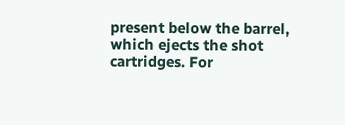present below the barrel, which ejects the shot cartridges. For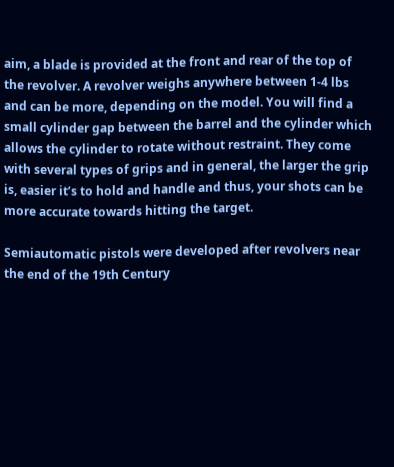aim, a blade is provided at the front and rear of the top of the revolver. A revolver weighs anywhere between 1-4 lbs and can be more, depending on the model. You will find a small cylinder gap between the barrel and the cylinder which allows the cylinder to rotate without restraint. They come with several types of grips and in general, the larger the grip is, easier it’s to hold and handle and thus, your shots can be more accurate towards hitting the target.

Semiautomatic pistols were developed after revolvers near the end of the 19th Century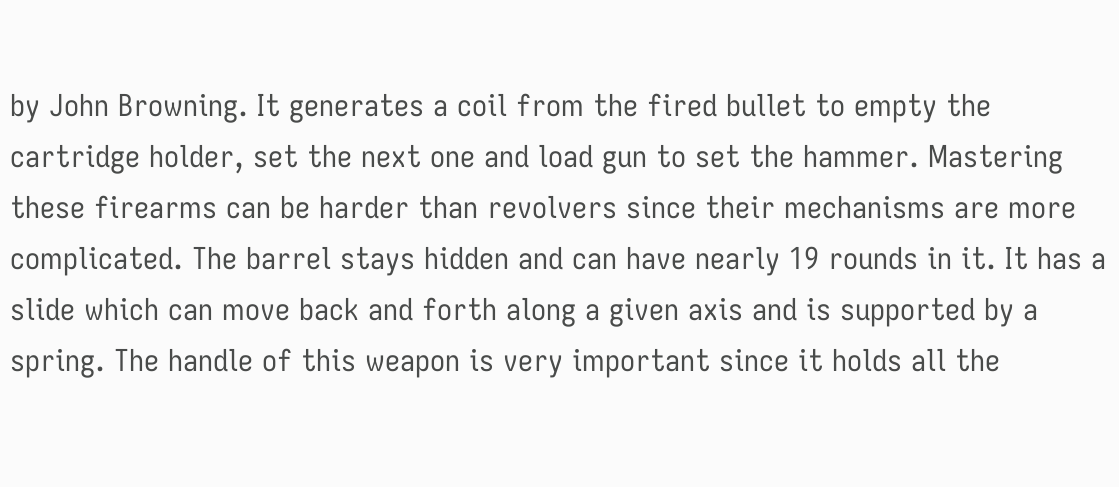by John Browning. It generates a coil from the fired bullet to empty the cartridge holder, set the next one and load gun to set the hammer. Mastering these firearms can be harder than revolvers since their mechanisms are more complicated. The barrel stays hidden and can have nearly 19 rounds in it. It has a slide which can move back and forth along a given axis and is supported by a spring. The handle of this weapon is very important since it holds all the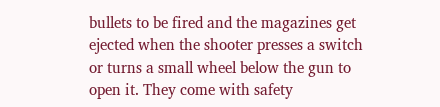bullets to be fired and the magazines get ejected when the shooter presses a switch or turns a small wheel below the gun to open it. They come with safety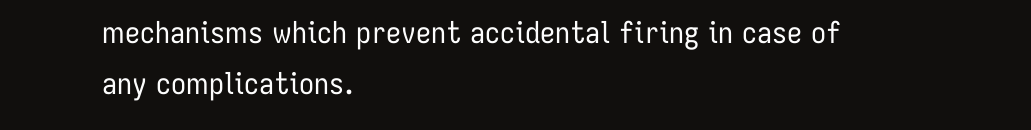mechanisms which prevent accidental firing in case of any complications.